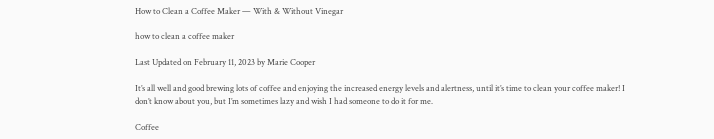How to Clean a Coffee Maker — With & Without Vinegar

how to clean a coffee maker

Last Updated on February 11, 2023 by Marie Cooper

It’s all well and good brewing lots of coffee and enjoying the increased energy levels and alertness, until it’s time to clean your coffee maker! I don’t know about you, but I’m sometimes lazy and wish I had someone to do it for me.

Coffee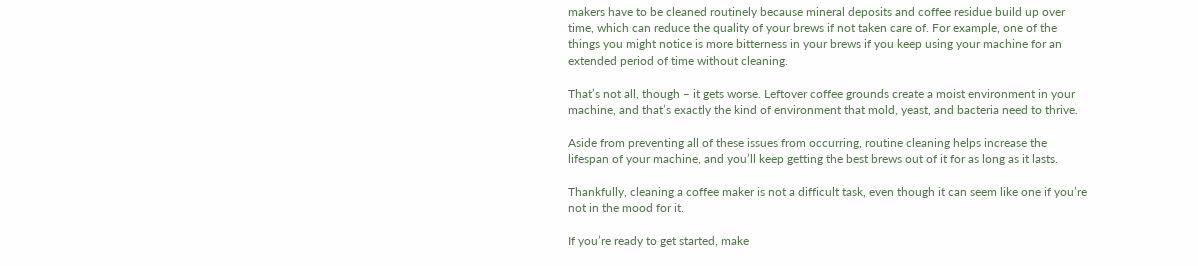makers have to be cleaned routinely because mineral deposits and coffee residue build up over time, which can reduce the quality of your brews if not taken care of. For example, one of the things you might notice is more bitterness in your brews if you keep using your machine for an extended period of time without cleaning.

That’s not all, though – it gets worse. Leftover coffee grounds create a moist environment in your machine, and that’s exactly the kind of environment that mold, yeast, and bacteria need to thrive.

Aside from preventing all of these issues from occurring, routine cleaning helps increase the lifespan of your machine, and you’ll keep getting the best brews out of it for as long as it lasts.

Thankfully, cleaning a coffee maker is not a difficult task, even though it can seem like one if you’re not in the mood for it.

If you’re ready to get started, make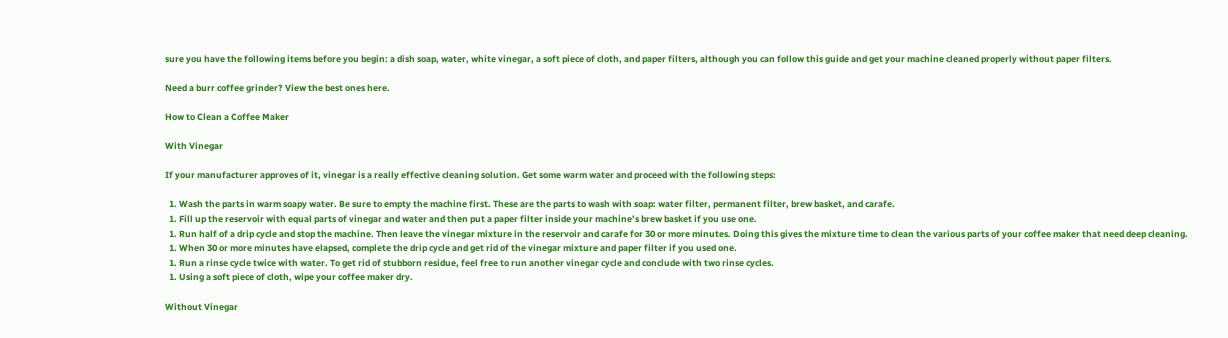sure you have the following items before you begin: a dish soap, water, white vinegar, a soft piece of cloth, and paper filters, although you can follow this guide and get your machine cleaned properly without paper filters.

Need a burr coffee grinder? View the best ones here.

How to Clean a Coffee Maker

With Vinegar

If your manufacturer approves of it, vinegar is a really effective cleaning solution. Get some warm water and proceed with the following steps:

  1. Wash the parts in warm soapy water. Be sure to empty the machine first. These are the parts to wash with soap: water filter, permanent filter, brew basket, and carafe.
  1. Fill up the reservoir with equal parts of vinegar and water and then put a paper filter inside your machine’s brew basket if you use one.
  1. Run half of a drip cycle and stop the machine. Then leave the vinegar mixture in the reservoir and carafe for 30 or more minutes. Doing this gives the mixture time to clean the various parts of your coffee maker that need deep cleaning.
  1. When 30 or more minutes have elapsed, complete the drip cycle and get rid of the vinegar mixture and paper filter if you used one.
  1. Run a rinse cycle twice with water. To get rid of stubborn residue, feel free to run another vinegar cycle and conclude with two rinse cycles.
  1. Using a soft piece of cloth, wipe your coffee maker dry.

Without Vinegar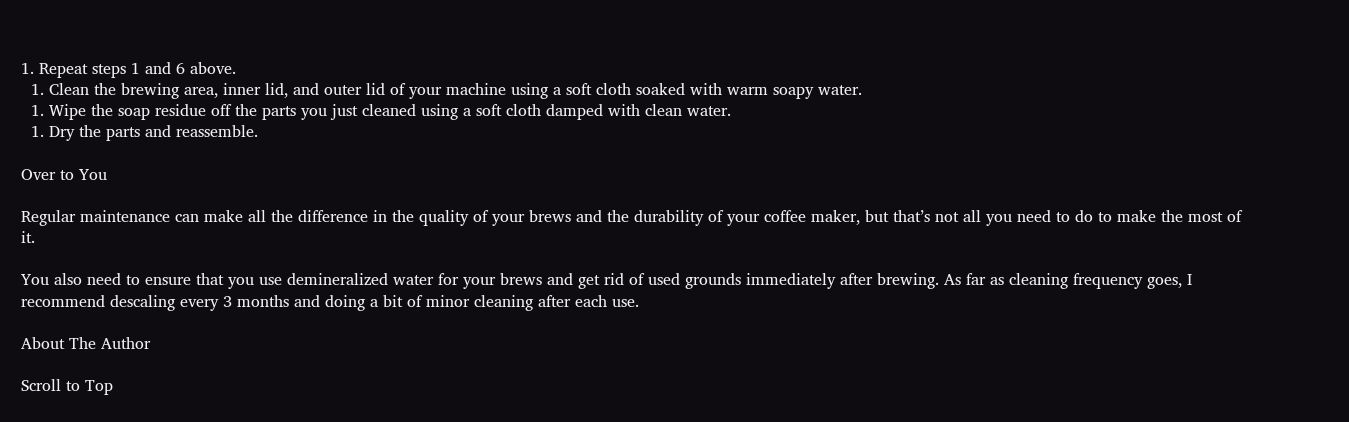1. Repeat steps 1 and 6 above.
  1. Clean the brewing area, inner lid, and outer lid of your machine using a soft cloth soaked with warm soapy water.
  1. Wipe the soap residue off the parts you just cleaned using a soft cloth damped with clean water.
  1. Dry the parts and reassemble.

Over to You

Regular maintenance can make all the difference in the quality of your brews and the durability of your coffee maker, but that’s not all you need to do to make the most of it.

You also need to ensure that you use demineralized water for your brews and get rid of used grounds immediately after brewing. As far as cleaning frequency goes, I recommend descaling every 3 months and doing a bit of minor cleaning after each use.

About The Author

Scroll to Top